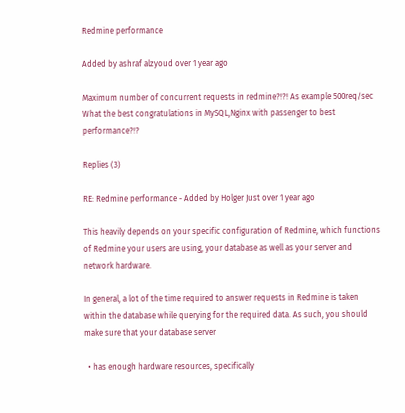Redmine performance

Added by ashraf alzyoud over 1 year ago

Maximum number of concurrent requests in redmine?!?! As example 500req/sec
What the best congratulations in MySQL,Nginx with passenger to best performance?!?

Replies (3)

RE: Redmine performance - Added by Holger Just over 1 year ago

This heavily depends on your specific configuration of Redmine, which functions of Redmine your users are using, your database as well as your server and network hardware.

In general, a lot of the time required to answer requests in Redmine is taken within the database while querying for the required data. As such, you should make sure that your database server

  • has enough hardware resources, specifically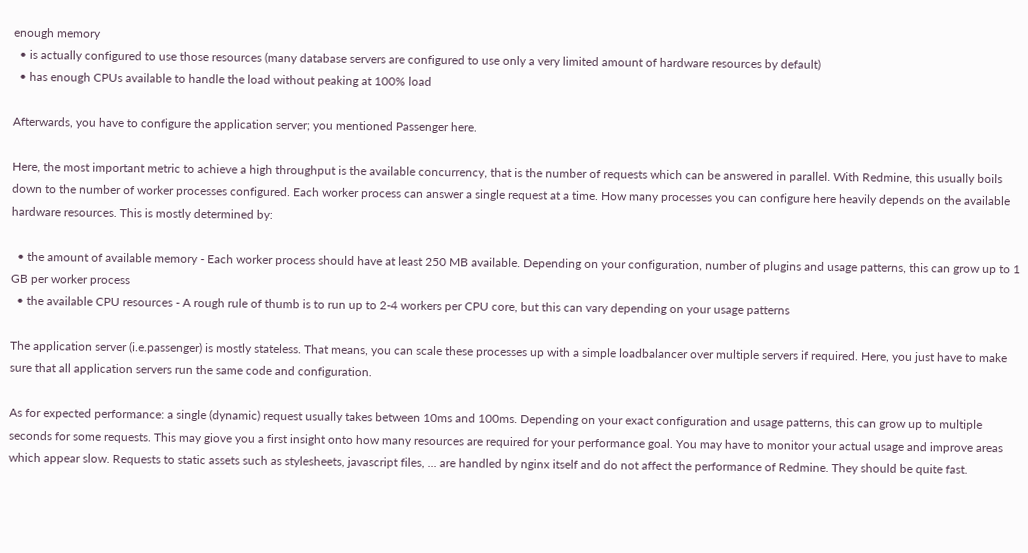enough memory
  • is actually configured to use those resources (many database servers are configured to use only a very limited amount of hardware resources by default)
  • has enough CPUs available to handle the load without peaking at 100% load

Afterwards, you have to configure the application server; you mentioned Passenger here.

Here, the most important metric to achieve a high throughput is the available concurrency, that is the number of requests which can be answered in parallel. With Redmine, this usually boils down to the number of worker processes configured. Each worker process can answer a single request at a time. How many processes you can configure here heavily depends on the available hardware resources. This is mostly determined by:

  • the amount of available memory - Each worker process should have at least 250 MB available. Depending on your configuration, number of plugins and usage patterns, this can grow up to 1 GB per worker process
  • the available CPU resources - A rough rule of thumb is to run up to 2-4 workers per CPU core, but this can vary depending on your usage patterns

The application server (i.e.passenger) is mostly stateless. That means, you can scale these processes up with a simple loadbalancer over multiple servers if required. Here, you just have to make sure that all application servers run the same code and configuration.

As for expected performance: a single (dynamic) request usually takes between 10ms and 100ms. Depending on your exact configuration and usage patterns, this can grow up to multiple seconds for some requests. This may giove you a first insight onto how many resources are required for your performance goal. You may have to monitor your actual usage and improve areas which appear slow. Requests to static assets such as stylesheets, javascript files, ... are handled by nginx itself and do not affect the performance of Redmine. They should be quite fast.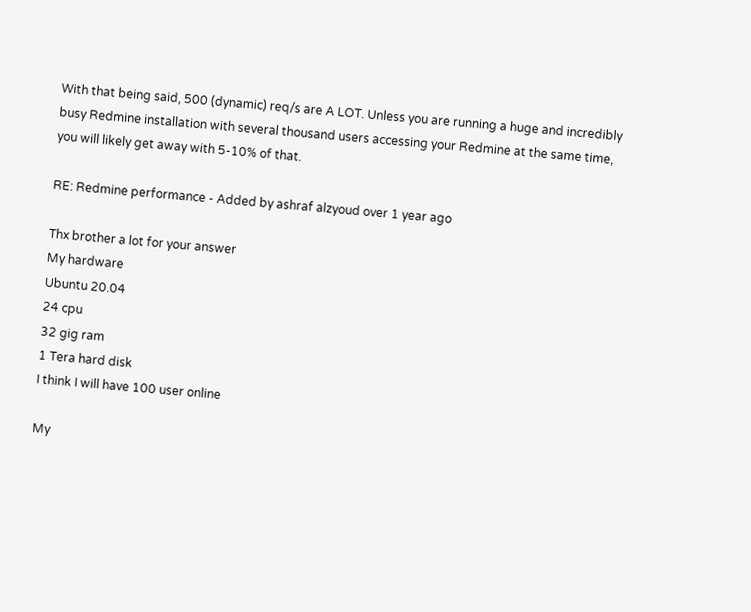With that being said, 500 (dynamic) req/s are A LOT. Unless you are running a huge and incredibly busy Redmine installation with several thousand users accessing your Redmine at the same time, you will likely get away with 5-10% of that.

RE: Redmine performance - Added by ashraf alzyoud over 1 year ago

Thx brother a lot for your answer
My hardware
Ubuntu 20.04
24 cpu
32 gig ram
1 Tera hard disk
I think I will have 100 user online

My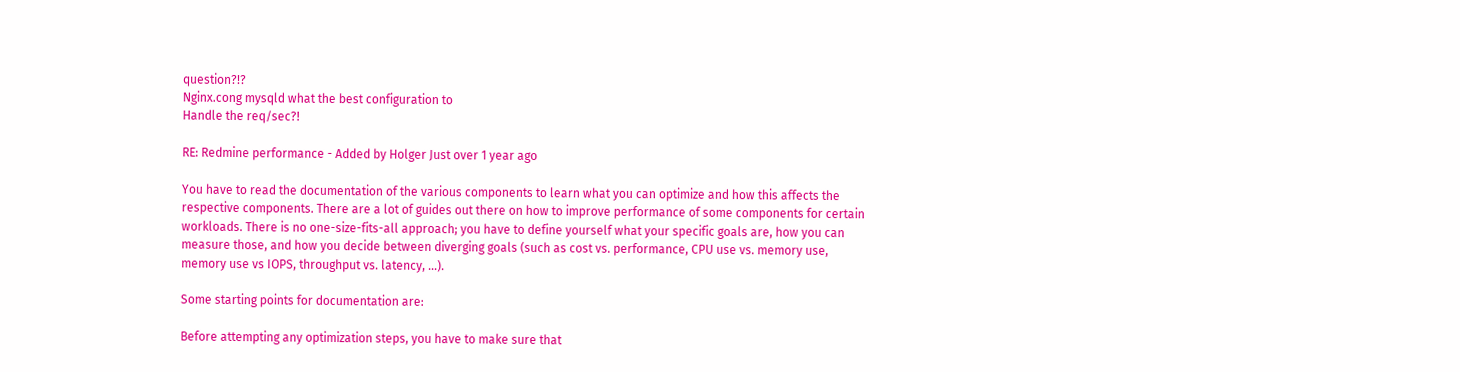question?!?
Nginx.cong mysqld what the best configuration to
Handle the req/sec?!

RE: Redmine performance - Added by Holger Just over 1 year ago

You have to read the documentation of the various components to learn what you can optimize and how this affects the respective components. There are a lot of guides out there on how to improve performance of some components for certain workloads. There is no one-size-fits-all approach; you have to define yourself what your specific goals are, how you can measure those, and how you decide between diverging goals (such as cost vs. performance, CPU use vs. memory use, memory use vs IOPS, throughput vs. latency, ...).

Some starting points for documentation are:

Before attempting any optimization steps, you have to make sure that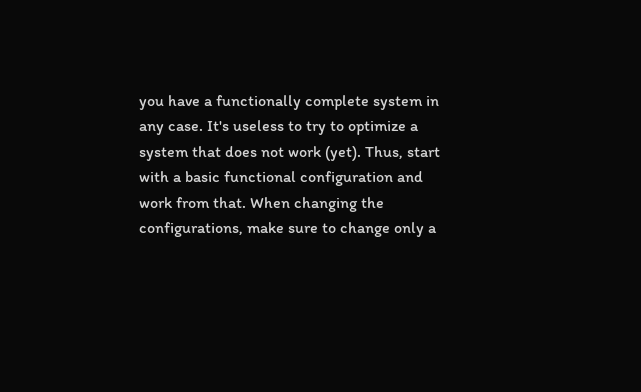you have a functionally complete system in any case. It's useless to try to optimize a system that does not work (yet). Thus, start with a basic functional configuration and work from that. When changing the configurations, make sure to change only a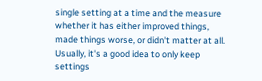single setting at a time and the measure whether it has either improved things, made things worse, or didn't matter at all. Usually, it's a good idea to only keep settings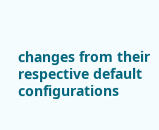changes from their respective default configurations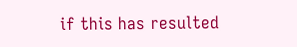if this has resulted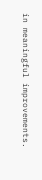in meaningful improvements.